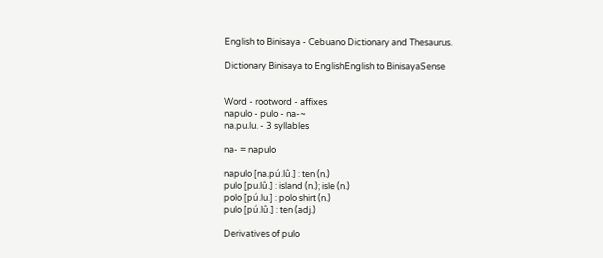English to Binisaya - Cebuano Dictionary and Thesaurus.

Dictionary Binisaya to EnglishEnglish to BinisayaSense


Word - rootword - affixes
napulo - pulo - na-~
na.pu.lu. - 3 syllables

na- = napulo

napulo [na.pú.lû.] : ten (n.)
pulo [pu.lû.] : island (n.); isle (n.)
polo [pú.lu.] : polo shirt (n.)
pulo [pú.lû.] : ten (adj.)

Derivatives of pulo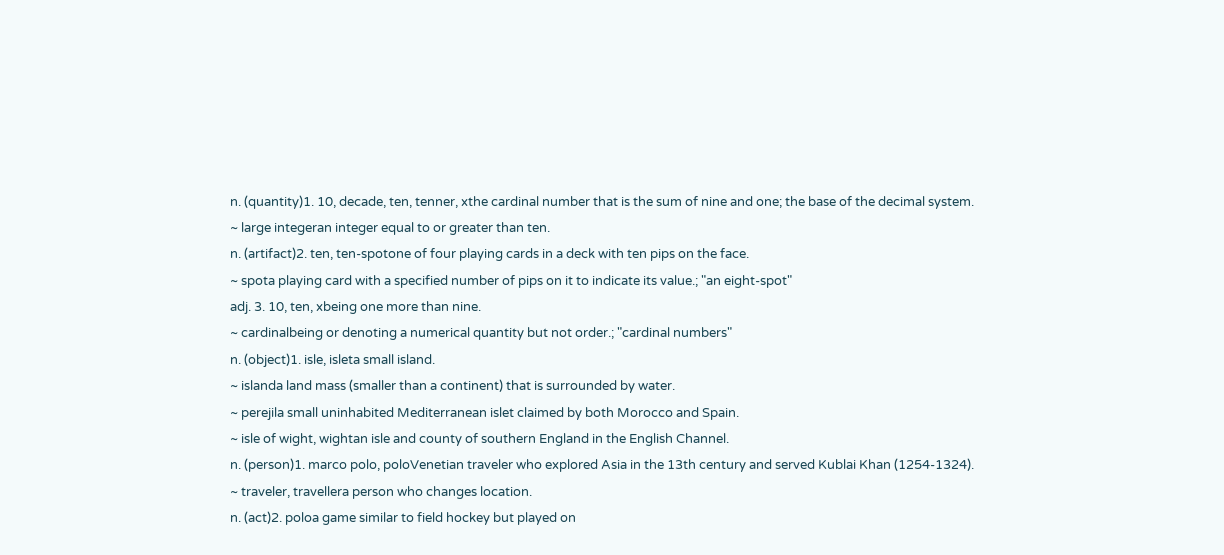n. (quantity)1. 10, decade, ten, tenner, xthe cardinal number that is the sum of nine and one; the base of the decimal system.
~ large integeran integer equal to or greater than ten.
n. (artifact)2. ten, ten-spotone of four playing cards in a deck with ten pips on the face.
~ spota playing card with a specified number of pips on it to indicate its value.; "an eight-spot"
adj. 3. 10, ten, xbeing one more than nine.
~ cardinalbeing or denoting a numerical quantity but not order.; "cardinal numbers"
n. (object)1. isle, isleta small island.
~ islanda land mass (smaller than a continent) that is surrounded by water.
~ perejila small uninhabited Mediterranean islet claimed by both Morocco and Spain.
~ isle of wight, wightan isle and county of southern England in the English Channel.
n. (person)1. marco polo, poloVenetian traveler who explored Asia in the 13th century and served Kublai Khan (1254-1324).
~ traveler, travellera person who changes location.
n. (act)2. poloa game similar to field hockey but played on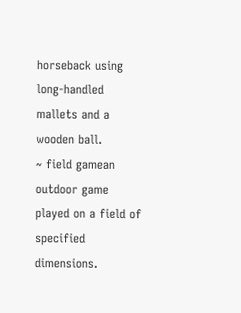horseback using long-handled mallets and a wooden ball.
~ field gamean outdoor game played on a field of specified dimensions.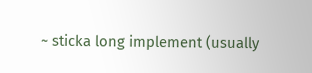~ sticka long implement (usually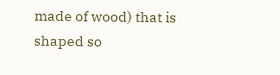made of wood) that is shaped so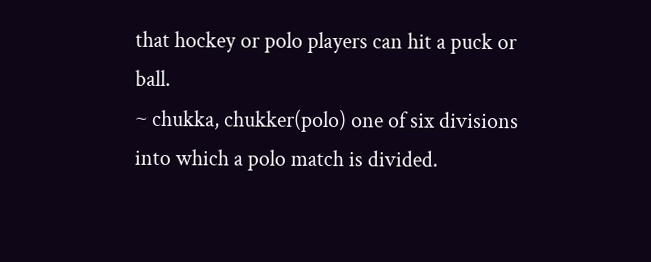that hockey or polo players can hit a puck or ball.
~ chukka, chukker(polo) one of six divisions into which a polo match is divided.